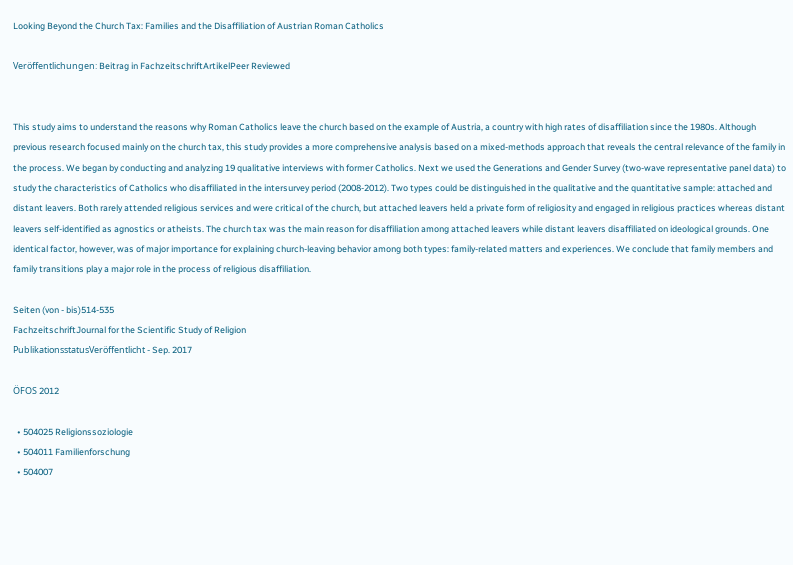Looking Beyond the Church Tax: Families and the Disaffiliation of Austrian Roman Catholics

Veröffentlichungen: Beitrag in FachzeitschriftArtikelPeer Reviewed


This study aims to understand the reasons why Roman Catholics leave the church based on the example of Austria, a country with high rates of disaffiliation since the 1980s. Although previous research focused mainly on the church tax, this study provides a more comprehensive analysis based on a mixed-methods approach that reveals the central relevance of the family in the process. We began by conducting and analyzing 19 qualitative interviews with former Catholics. Next we used the Generations and Gender Survey (two-wave representative panel data) to study the characteristics of Catholics who disaffiliated in the intersurvey period (2008-2012). Two types could be distinguished in the qualitative and the quantitative sample: attached and distant leavers. Both rarely attended religious services and were critical of the church, but attached leavers held a private form of religiosity and engaged in religious practices whereas distant leavers self-identified as agnostics or atheists. The church tax was the main reason for disaffiliation among attached leavers while distant leavers disaffiliated on ideological grounds. One identical factor, however, was of major importance for explaining church-leaving behavior among both types: family-related matters and experiences. We conclude that family members and family transitions play a major role in the process of religious disaffiliation.

Seiten (von - bis)514-535
FachzeitschriftJournal for the Scientific Study of Religion
PublikationsstatusVeröffentlicht - Sep. 2017

ÖFOS 2012

  • 504025 Religionssoziologie
  • 504011 Familienforschung
  • 504007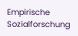Empirische Sozialforschung